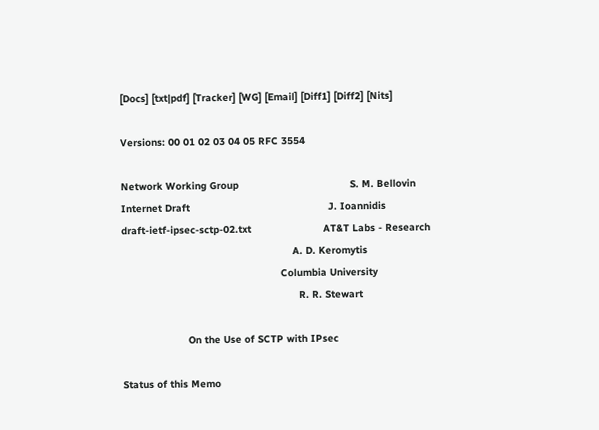[Docs] [txt|pdf] [Tracker] [WG] [Email] [Diff1] [Diff2] [Nits]

Versions: 00 01 02 03 04 05 RFC 3554

Network Working Group                                     S. M. Bellovin
Internet Draft                                              J. Ioannidis
draft-ietf-ipsec-sctp-02.txt                        AT&T Labs - Research
                                                         A. D. Keromytis
                                                     Columbia University
                                                           R. R. Stewart

                      On the Use of SCTP with IPsec

Status of this Memo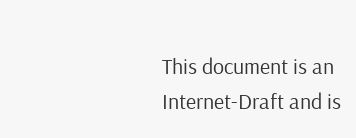This document is an Internet-Draft and is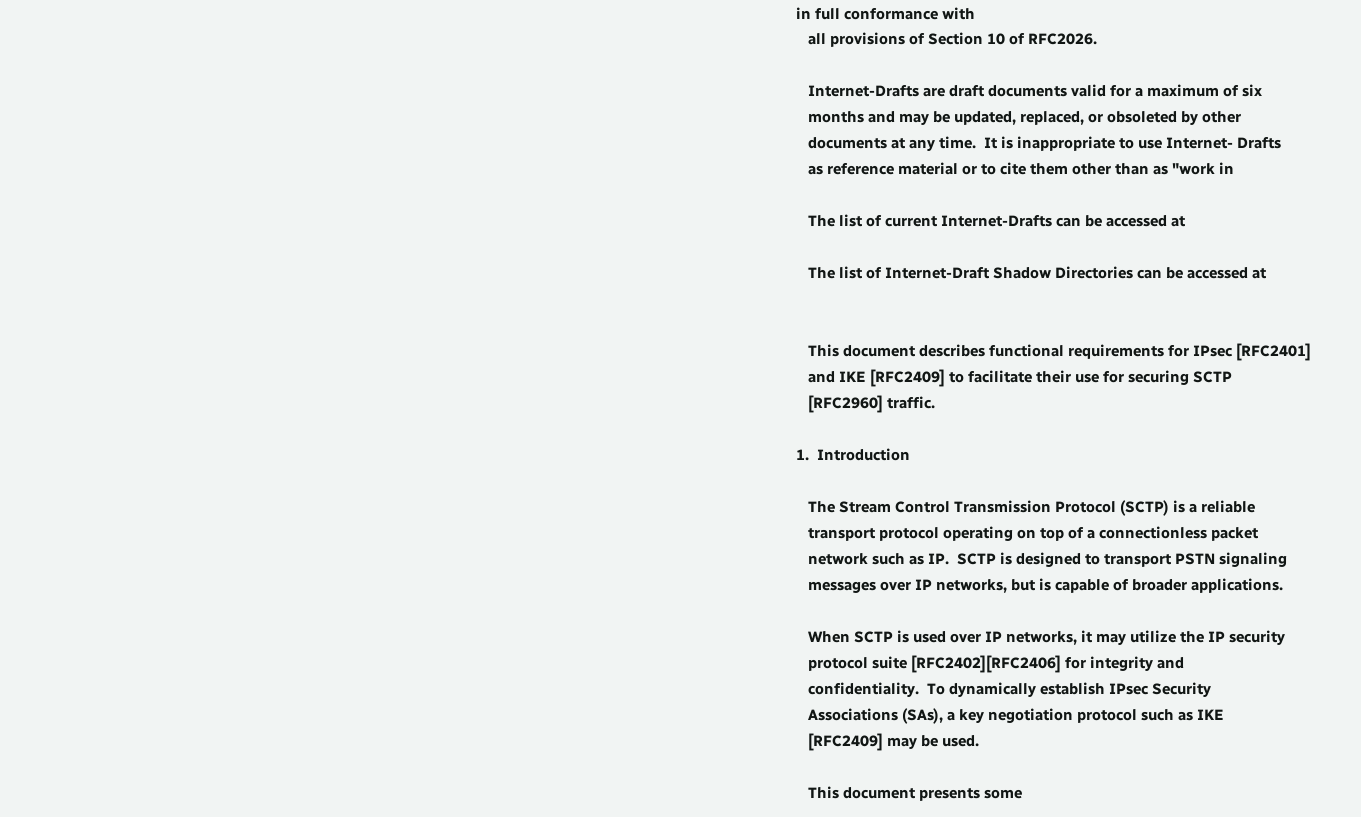in full conformance with
   all provisions of Section 10 of RFC2026.

   Internet-Drafts are draft documents valid for a maximum of six
   months and may be updated, replaced, or obsoleted by other
   documents at any time.  It is inappropriate to use Internet- Drafts
   as reference material or to cite them other than as "work in

   The list of current Internet-Drafts can be accessed at

   The list of Internet-Draft Shadow Directories can be accessed at


   This document describes functional requirements for IPsec [RFC2401]
   and IKE [RFC2409] to facilitate their use for securing SCTP
   [RFC2960] traffic.

1.  Introduction

   The Stream Control Transmission Protocol (SCTP) is a reliable
   transport protocol operating on top of a connectionless packet
   network such as IP.  SCTP is designed to transport PSTN signaling
   messages over IP networks, but is capable of broader applications.

   When SCTP is used over IP networks, it may utilize the IP security
   protocol suite [RFC2402][RFC2406] for integrity and
   confidentiality.  To dynamically establish IPsec Security
   Associations (SAs), a key negotiation protocol such as IKE
   [RFC2409] may be used.

   This document presents some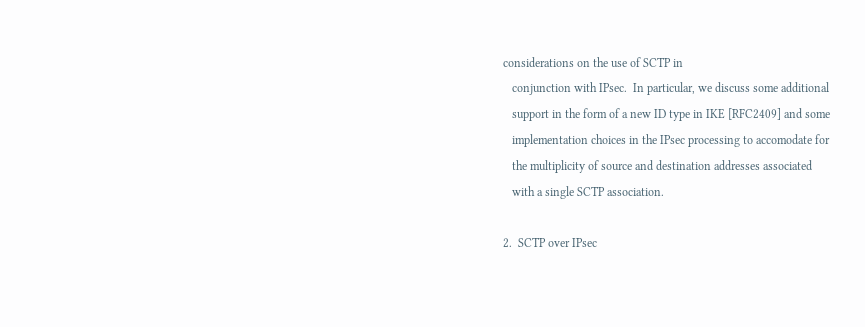considerations on the use of SCTP in
   conjunction with IPsec.  In particular, we discuss some additional
   support in the form of a new ID type in IKE [RFC2409] and some
   implementation choices in the IPsec processing to accomodate for
   the multiplicity of source and destination addresses associated
   with a single SCTP association.

2.  SCTP over IPsec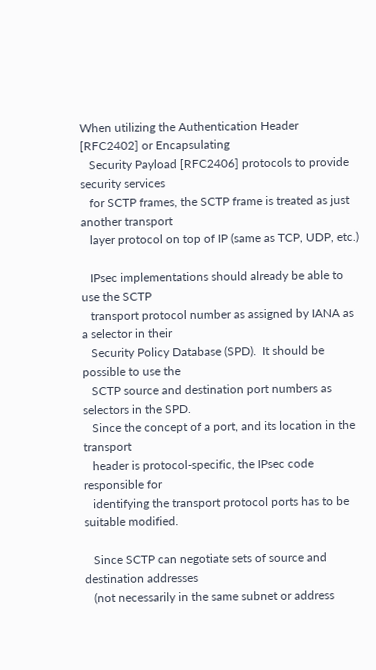When utilizing the Authentication Header [RFC2402] or Encapsulating
   Security Payload [RFC2406] protocols to provide security services
   for SCTP frames, the SCTP frame is treated as just another transport
   layer protocol on top of IP (same as TCP, UDP, etc.)

   IPsec implementations should already be able to use the SCTP
   transport protocol number as assigned by IANA as a selector in their
   Security Policy Database (SPD).  It should be possible to use the
   SCTP source and destination port numbers as selectors in the SPD.
   Since the concept of a port, and its location in the transport
   header is protocol-specific, the IPsec code responsible for
   identifying the transport protocol ports has to be suitable modified.

   Since SCTP can negotiate sets of source and destination addresses
   (not necessarily in the same subnet or address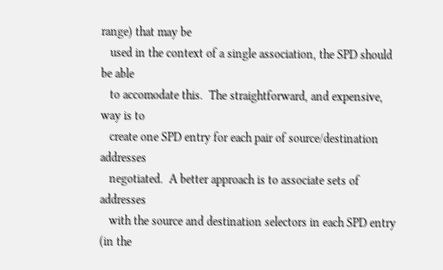range) that may be
   used in the context of a single association, the SPD should be able
   to accomodate this.  The straightforward, and expensive, way is to
   create one SPD entry for each pair of source/destination addresses
   negotiated.  A better approach is to associate sets of addresses
   with the source and destination selectors in each SPD entry (in the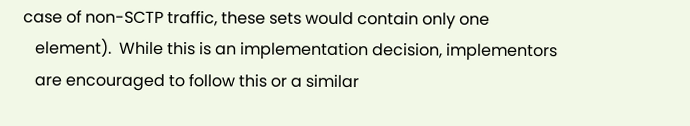case of non-SCTP traffic, these sets would contain only one
   element).  While this is an implementation decision, implementors
   are encouraged to follow this or a similar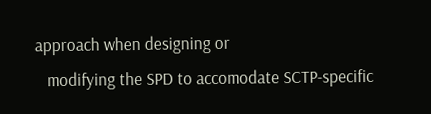approach when designing or
   modifying the SPD to accomodate SCTP-specific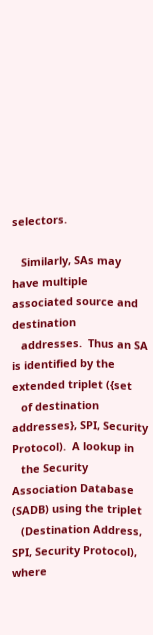selectors.

   Similarly, SAs may have multiple associated source and destination
   addresses.  Thus an SA is identified by the extended triplet ({set
   of destination addresses}, SPI, Security Protocol).  A lookup in
   the Security Association Database (SADB) using the triplet
   (Destination Address, SPI, Security Protocol), where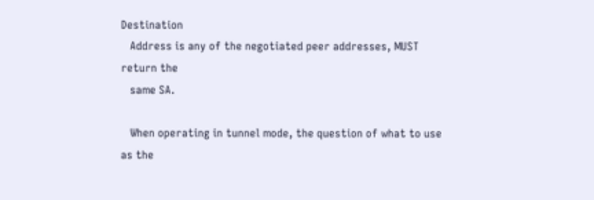Destination
   Address is any of the negotiated peer addresses, MUST return the
   same SA.

   When operating in tunnel mode, the question of what to use as the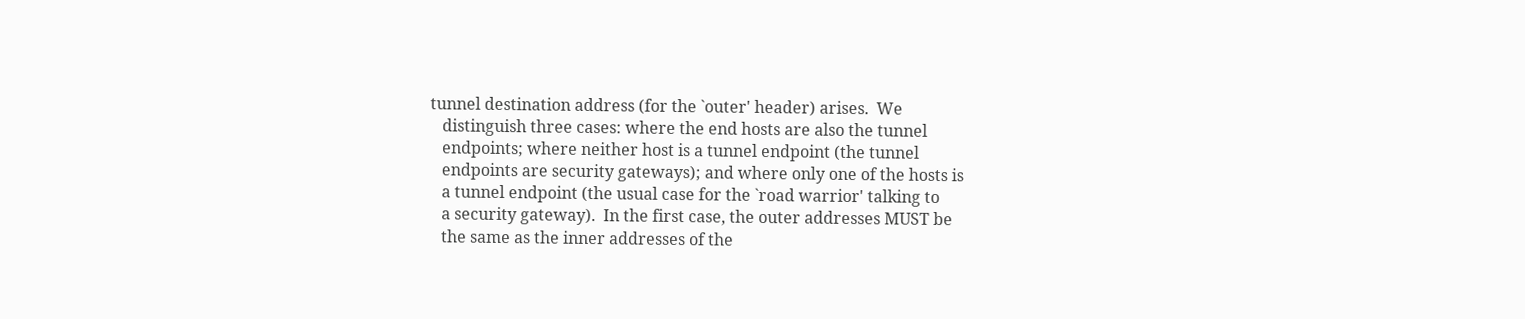tunnel destination address (for the `outer' header) arises.  We
   distinguish three cases: where the end hosts are also the tunnel
   endpoints; where neither host is a tunnel endpoint (the tunnel
   endpoints are security gateways); and where only one of the hosts is
   a tunnel endpoint (the usual case for the `road warrior' talking to
   a security gateway).  In the first case, the outer addresses MUST be
   the same as the inner addresses of the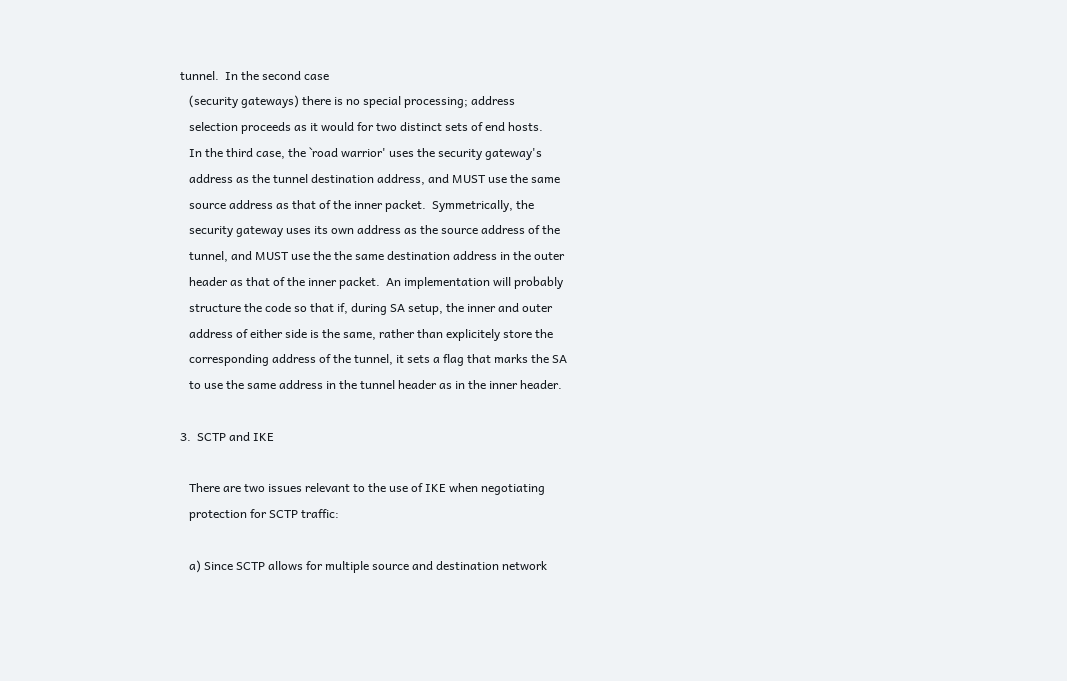tunnel.  In the second case
   (security gateways) there is no special processing; address
   selection proceeds as it would for two distinct sets of end hosts.
   In the third case, the `road warrior' uses the security gateway's
   address as the tunnel destination address, and MUST use the same
   source address as that of the inner packet.  Symmetrically, the
   security gateway uses its own address as the source address of the
   tunnel, and MUST use the the same destination address in the outer
   header as that of the inner packet.  An implementation will probably
   structure the code so that if, during SA setup, the inner and outer
   address of either side is the same, rather than explicitely store the
   corresponding address of the tunnel, it sets a flag that marks the SA
   to use the same address in the tunnel header as in the inner header.

3.  SCTP and IKE

   There are two issues relevant to the use of IKE when negotiating
   protection for SCTP traffic:

   a) Since SCTP allows for multiple source and destination network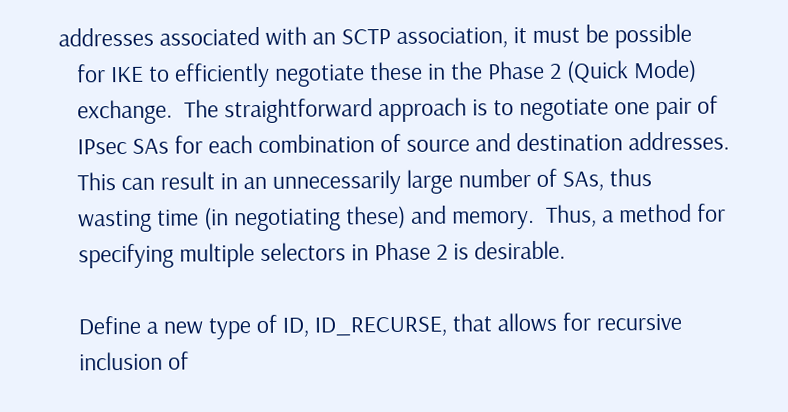addresses associated with an SCTP association, it must be possible
   for IKE to efficiently negotiate these in the Phase 2 (Quick Mode)
   exchange.  The straightforward approach is to negotiate one pair of
   IPsec SAs for each combination of source and destination addresses.
   This can result in an unnecessarily large number of SAs, thus
   wasting time (in negotiating these) and memory.  Thus, a method for
   specifying multiple selectors in Phase 2 is desirable.

   Define a new type of ID, ID_RECURSE, that allows for recursive
   inclusion of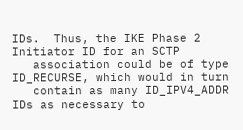IDs.  Thus, the IKE Phase 2 Initiator ID for an SCTP
   association could be of type ID_RECURSE, which would in turn
   contain as many ID_IPV4_ADDR IDs as necessary to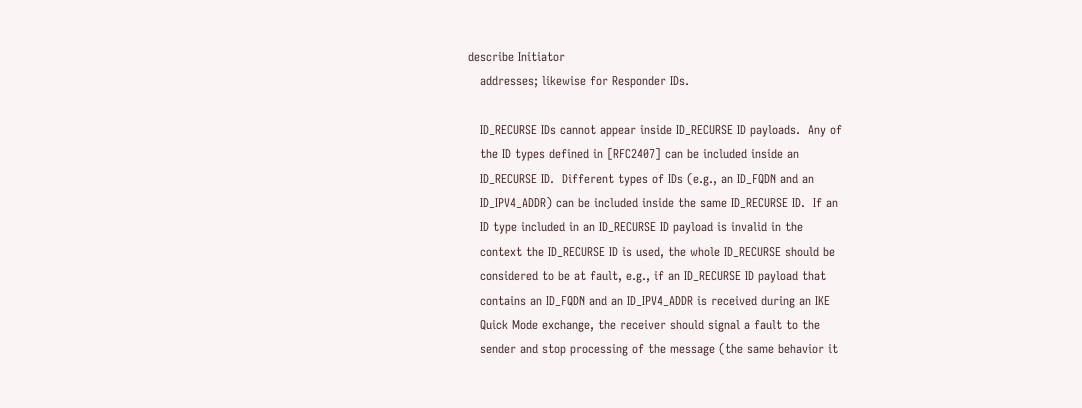describe Initiator
   addresses; likewise for Responder IDs.

   ID_RECURSE IDs cannot appear inside ID_RECURSE ID payloads.  Any of
   the ID types defined in [RFC2407] can be included inside an
   ID_RECURSE ID.  Different types of IDs (e.g., an ID_FQDN and an
   ID_IPV4_ADDR) can be included inside the same ID_RECURSE ID.  If an
   ID type included in an ID_RECURSE ID payload is invalid in the
   context the ID_RECURSE ID is used, the whole ID_RECURSE should be
   considered to be at fault, e.g., if an ID_RECURSE ID payload that
   contains an ID_FQDN and an ID_IPV4_ADDR is received during an IKE
   Quick Mode exchange, the receiver should signal a fault to the
   sender and stop processing of the message (the same behavior it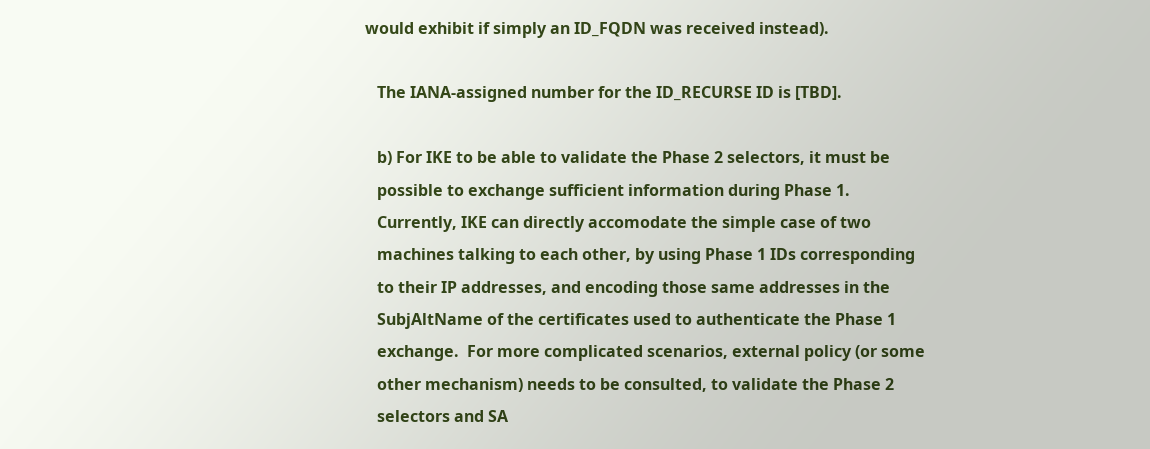would exhibit if simply an ID_FQDN was received instead).

   The IANA-assigned number for the ID_RECURSE ID is [TBD].

   b) For IKE to be able to validate the Phase 2 selectors, it must be
   possible to exchange sufficient information during Phase 1.
   Currently, IKE can directly accomodate the simple case of two
   machines talking to each other, by using Phase 1 IDs corresponding
   to their IP addresses, and encoding those same addresses in the
   SubjAltName of the certificates used to authenticate the Phase 1
   exchange.  For more complicated scenarios, external policy (or some
   other mechanism) needs to be consulted, to validate the Phase 2
   selectors and SA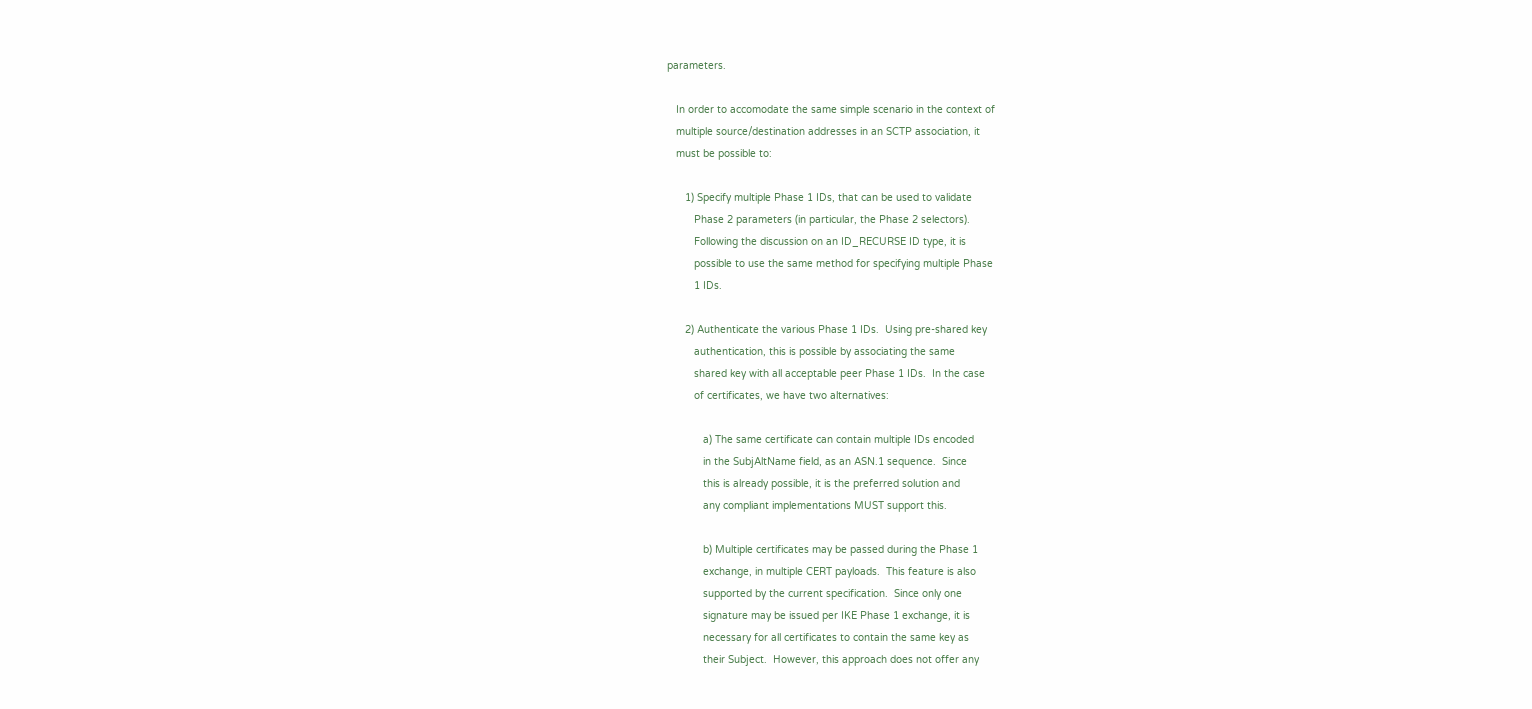parameters.

   In order to accomodate the same simple scenario in the context of
   multiple source/destination addresses in an SCTP association, it
   must be possible to:

      1) Specify multiple Phase 1 IDs, that can be used to validate
         Phase 2 parameters (in particular, the Phase 2 selectors).
         Following the discussion on an ID_RECURSE ID type, it is
         possible to use the same method for specifying multiple Phase
         1 IDs.

      2) Authenticate the various Phase 1 IDs.  Using pre-shared key
         authentication, this is possible by associating the same
         shared key with all acceptable peer Phase 1 IDs.  In the case
         of certificates, we have two alternatives:

            a) The same certificate can contain multiple IDs encoded
            in the SubjAltName field, as an ASN.1 sequence.  Since
            this is already possible, it is the preferred solution and
            any compliant implementations MUST support this.

            b) Multiple certificates may be passed during the Phase 1
            exchange, in multiple CERT payloads.  This feature is also
            supported by the current specification.  Since only one
            signature may be issued per IKE Phase 1 exchange, it is
            necessary for all certificates to contain the same key as
            their Subject.  However, this approach does not offer any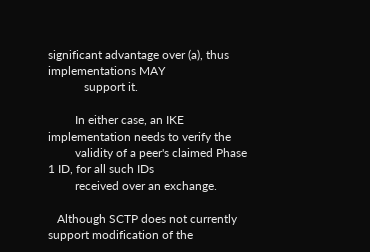significant advantage over (a), thus implementations MAY
            support it.

         In either case, an IKE implementation needs to verify the
         validity of a peer's claimed Phase 1 ID, for all such IDs
         received over an exchange.

   Although SCTP does not currently support modification of the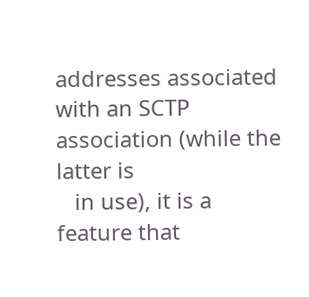addresses associated with an SCTP association (while the latter is
   in use), it is a feature that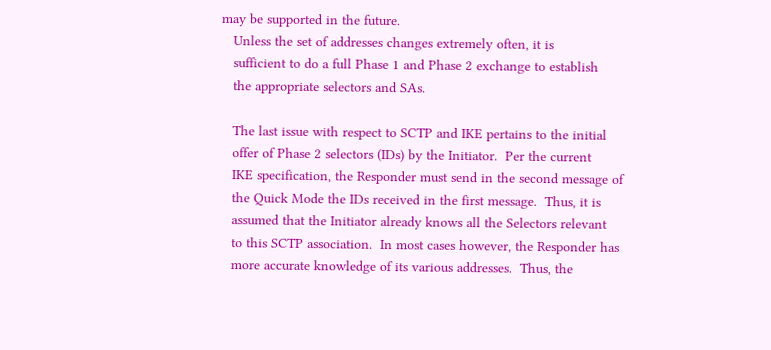may be supported in the future.
   Unless the set of addresses changes extremely often, it is
   sufficient to do a full Phase 1 and Phase 2 exchange to establish
   the appropriate selectors and SAs.

   The last issue with respect to SCTP and IKE pertains to the initial
   offer of Phase 2 selectors (IDs) by the Initiator.  Per the current
   IKE specification, the Responder must send in the second message of
   the Quick Mode the IDs received in the first message.  Thus, it is
   assumed that the Initiator already knows all the Selectors relevant
   to this SCTP association.  In most cases however, the Responder has
   more accurate knowledge of its various addresses.  Thus, the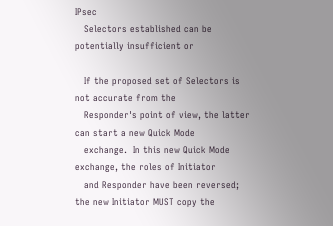IPsec
   Selectors established can be potentially insufficient or

   If the proposed set of Selectors is not accurate from the
   Responder's point of view, the latter can start a new Quick Mode
   exchange.  In this new Quick Mode exchange, the roles of Initiator
   and Responder have been reversed; the new Initiator MUST copy the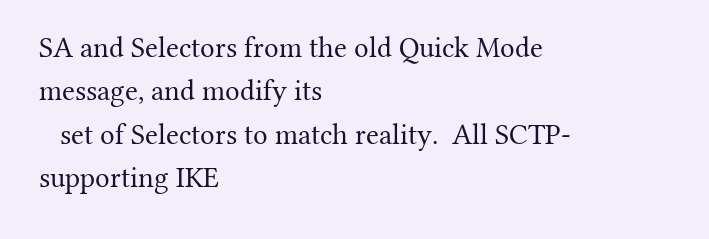SA and Selectors from the old Quick Mode message, and modify its
   set of Selectors to match reality.  All SCTP-supporting IKE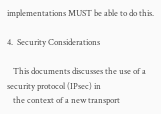implementations MUST be able to do this.

4.  Security Considerations

   This documents discusses the use of a security protocol (IPsec) in
   the context of a new transport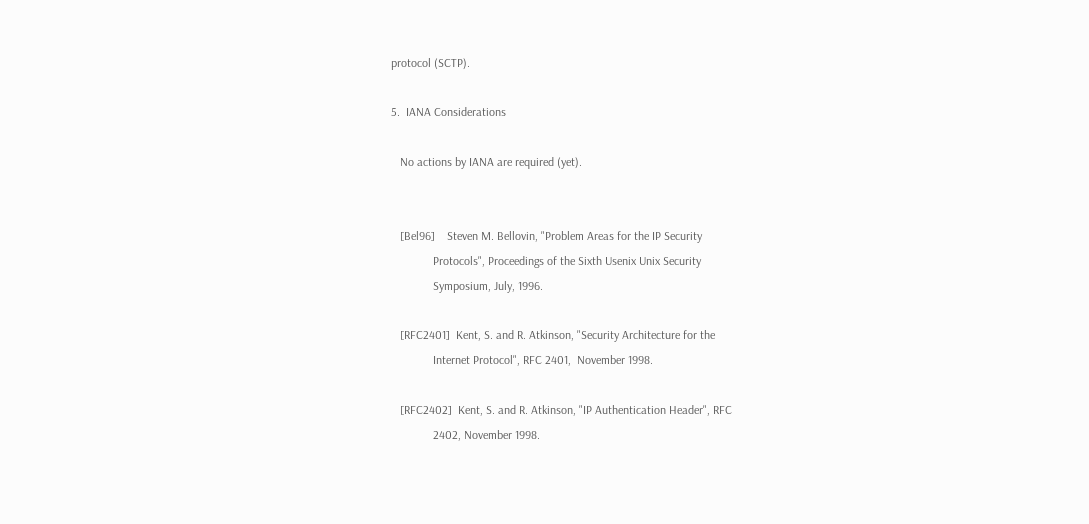protocol (SCTP).

5.  IANA Considerations

   No actions by IANA are required (yet).


   [Bel96]    Steven M. Bellovin, "Problem Areas for the IP Security
              Protocols", Proceedings of the Sixth Usenix Unix Security
              Symposium, July, 1996.

   [RFC2401]  Kent, S. and R. Atkinson, "Security Architecture for the
              Internet Protocol", RFC 2401,  November 1998.

   [RFC2402]  Kent, S. and R. Atkinson, "IP Authentication Header", RFC
              2402, November 1998.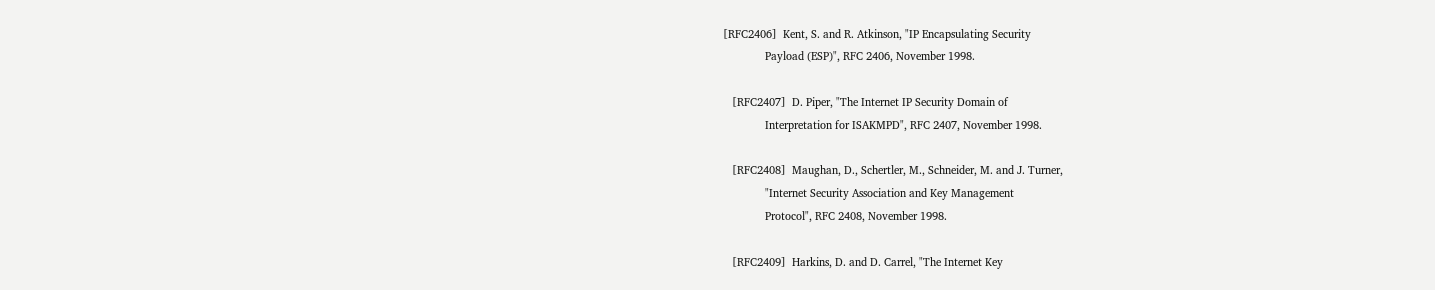[RFC2406]  Kent, S. and R. Atkinson, "IP Encapsulating Security
              Payload (ESP)", RFC 2406, November 1998.

   [RFC2407]  D. Piper, "The Internet IP Security Domain of
              Interpretation for ISAKMPD", RFC 2407, November 1998.

   [RFC2408]  Maughan, D., Schertler, M., Schneider, M. and J. Turner,
              "Internet Security Association and Key Management
              Protocol", RFC 2408, November 1998.

   [RFC2409]  Harkins, D. and D. Carrel, "The Internet Key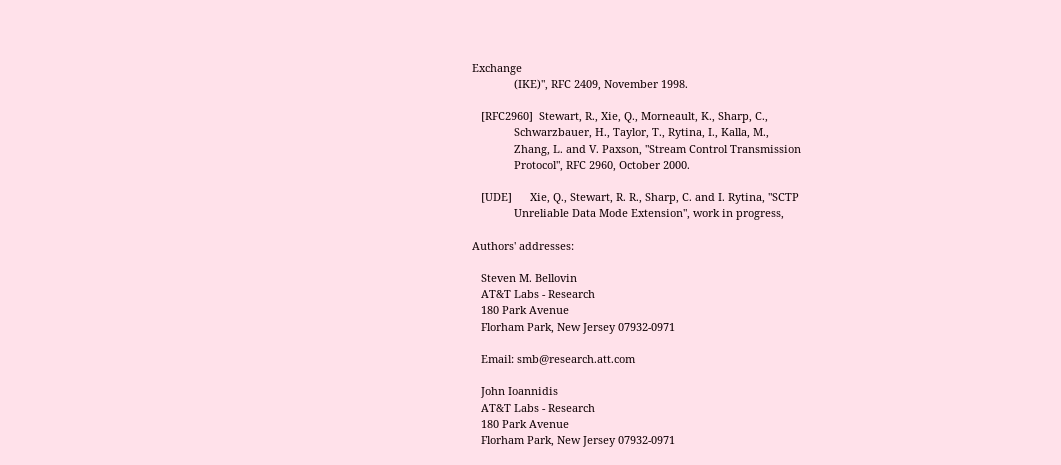Exchange
              (IKE)", RFC 2409, November 1998.

   [RFC2960]  Stewart, R., Xie, Q., Morneault, K., Sharp, C.,
              Schwarzbauer, H., Taylor, T., Rytina, I., Kalla, M.,
              Zhang, L. and V. Paxson, "Stream Control Transmission
              Protocol", RFC 2960, October 2000.

   [UDE]      Xie, Q., Stewart, R. R., Sharp, C. and I. Rytina, "SCTP
              Unreliable Data Mode Extension", work in progress,

Authors' addresses:

   Steven M. Bellovin
   AT&T Labs - Research
   180 Park Avenue
   Florham Park, New Jersey 07932-0971

   Email: smb@research.att.com

   John Ioannidis
   AT&T Labs - Research
   180 Park Avenue
   Florham Park, New Jersey 07932-0971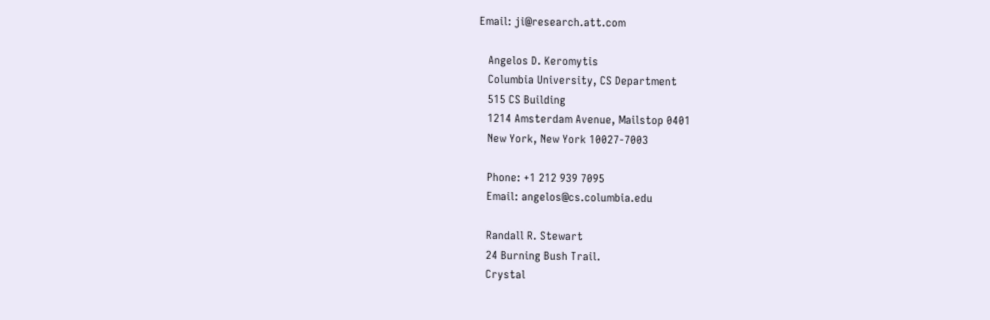Email: ji@research.att.com

   Angelos D. Keromytis
   Columbia University, CS Department
   515 CS Building
   1214 Amsterdam Avenue, Mailstop 0401
   New York, New York 10027-7003

   Phone: +1 212 939 7095
   Email: angelos@cs.columbia.edu

   Randall R. Stewart
   24 Burning Bush Trail.
   Crystal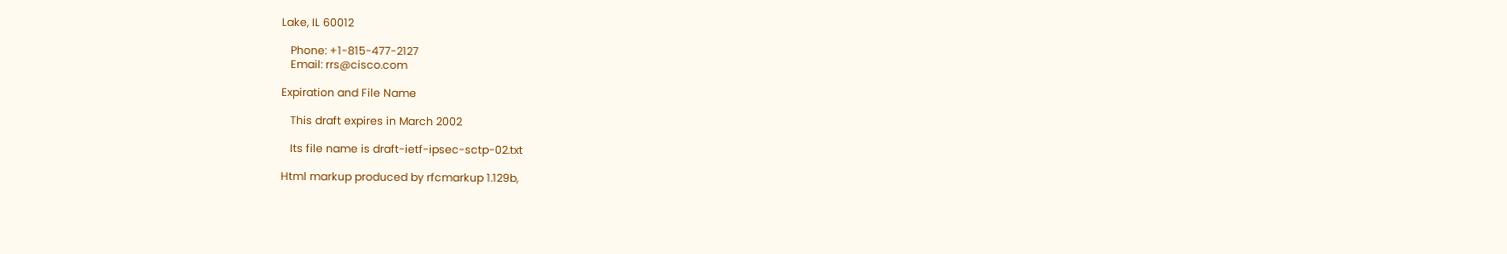Lake, IL 60012

   Phone: +1-815-477-2127
   Email: rrs@cisco.com

Expiration and File Name

   This draft expires in March 2002

   Its file name is draft-ietf-ipsec-sctp-02.txt

Html markup produced by rfcmarkup 1.129b,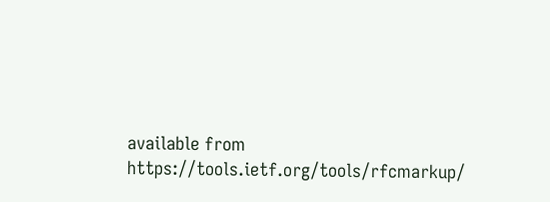available from https://tools.ietf.org/tools/rfcmarkup/